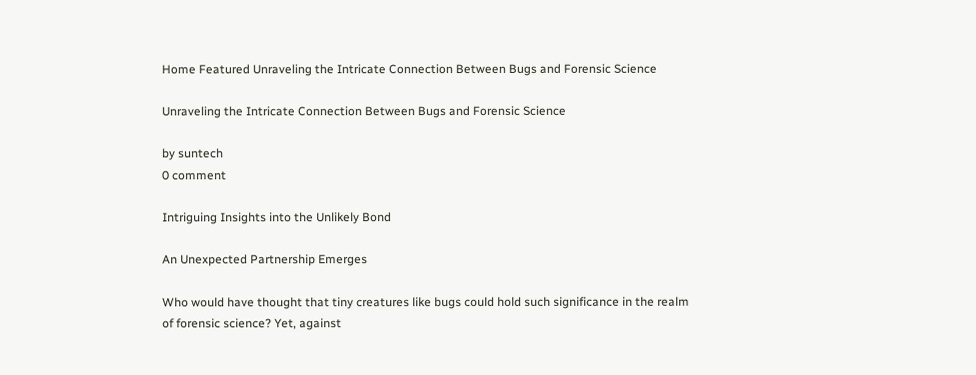Home Featured Unraveling the Intricate Connection Between Bugs and Forensic Science

Unraveling the Intricate Connection Between Bugs and Forensic Science

by suntech
0 comment

Intriguing Insights into the Unlikely Bond

An Unexpected Partnership Emerges

Who would have thought that tiny creatures like bugs could hold such significance in the realm of forensic science? Yet, against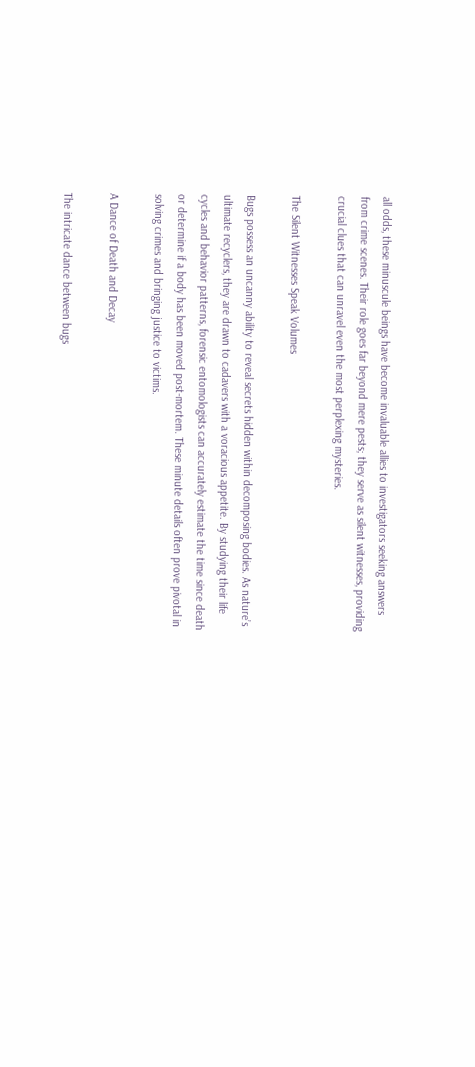all odds, these minuscule beings have become invaluable allies to investigators seeking answers from crime scenes. Their role goes far beyond mere pests; they serve as silent witnesses, providing crucial clues that can unravel even the most perplexing mysteries.

The Silent Witnesses Speak Volumes

Bugs possess an uncanny ability to reveal secrets hidden within decomposing bodies. As nature’s ultimate recyclers, they are drawn to cadavers with a voracious appetite. By studying their life cycles and behavior patterns, forensic entomologists can accurately estimate the time since death or determine if a body has been moved post-mortem. These minute details often prove pivotal in solving crimes and bringing justice to victims.

A Dance of Death and Decay

The intricate dance between bugs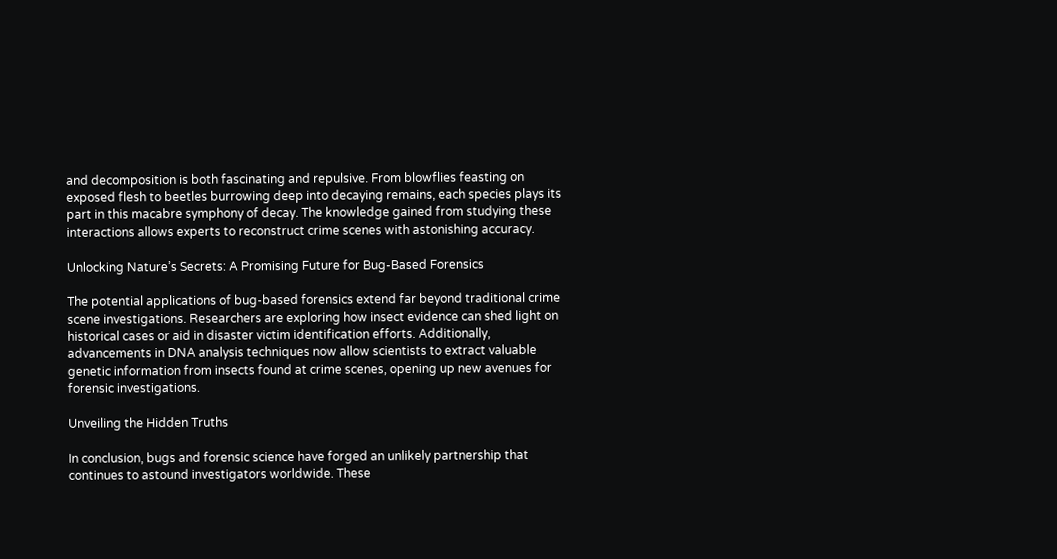and decomposition is both fascinating and repulsive. From blowflies feasting on exposed flesh to beetles burrowing deep into decaying remains, each species plays its part in this macabre symphony of decay. The knowledge gained from studying these interactions allows experts to reconstruct crime scenes with astonishing accuracy.

Unlocking Nature’s Secrets: A Promising Future for Bug-Based Forensics

The potential applications of bug-based forensics extend far beyond traditional crime scene investigations. Researchers are exploring how insect evidence can shed light on historical cases or aid in disaster victim identification efforts. Additionally, advancements in DNA analysis techniques now allow scientists to extract valuable genetic information from insects found at crime scenes, opening up new avenues for forensic investigations.

Unveiling the Hidden Truths

In conclusion, bugs and forensic science have forged an unlikely partnership that continues to astound investigators worldwide. These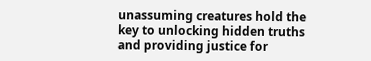unassuming creatures hold the key to unlocking hidden truths and providing justice for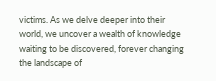victims. As we delve deeper into their world, we uncover a wealth of knowledge waiting to be discovered, forever changing the landscape of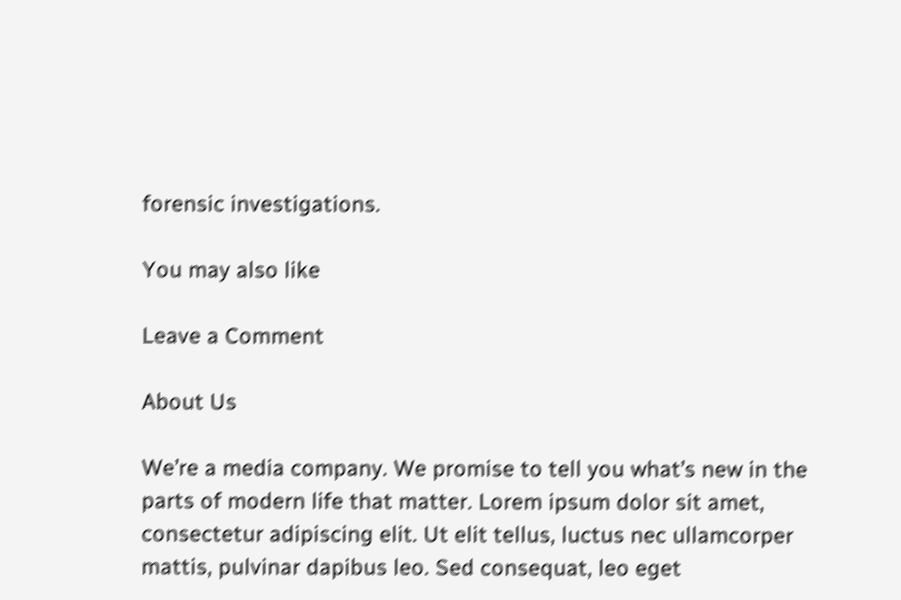forensic investigations.

You may also like

Leave a Comment

About Us

We’re a media company. We promise to tell you what’s new in the parts of modern life that matter. Lorem ipsum dolor sit amet, consectetur adipiscing elit. Ut elit tellus, luctus nec ullamcorper mattis, pulvinar dapibus leo. Sed consequat, leo eget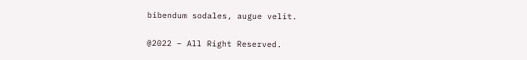bibendum sodales, augue velit.

@2022 – All Right Reserved.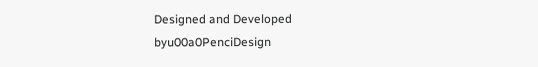Designed and Developed byu00a0PenciDesign